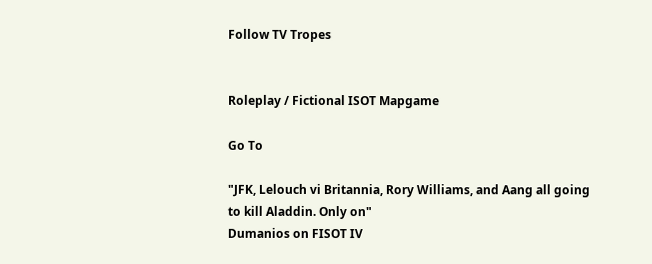Follow TV Tropes


Roleplay / Fictional ISOT Mapgame

Go To

"JFK, Lelouch vi Britannia, Rory Williams, and Aang all going to kill Aladdin. Only on"
Dumanios on FISOT IV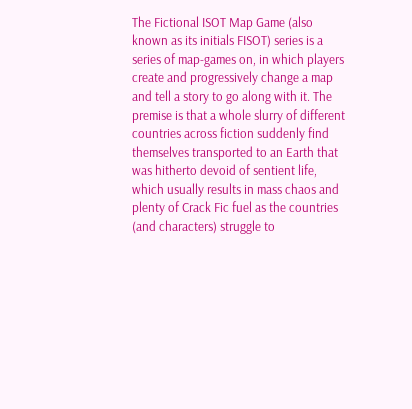The Fictional ISOT Map Game (also known as its initials FISOT) series is a series of map-games on, in which players create and progressively change a map and tell a story to go along with it. The premise is that a whole slurry of different countries across fiction suddenly find themselves transported to an Earth that was hitherto devoid of sentient life, which usually results in mass chaos and plenty of Crack Fic fuel as the countries (and characters) struggle to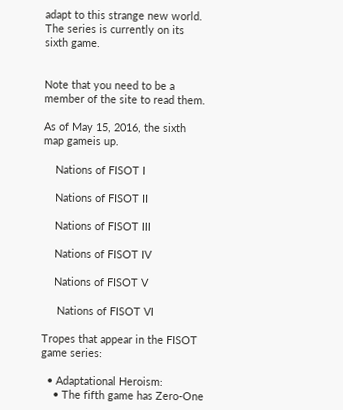adapt to this strange new world. The series is currently on its sixth game.


Note that you need to be a member of the site to read them.

As of May 15, 2016, the sixth map gameis up.

    Nations of FISOT I

    Nations of FISOT II

    Nations of FISOT III

    Nations of FISOT IV

    Nations of FISOT V

     Nations of FISOT VI

Tropes that appear in the FISOT game series:

  • Adaptational Heroism:
    • The fifth game has Zero-One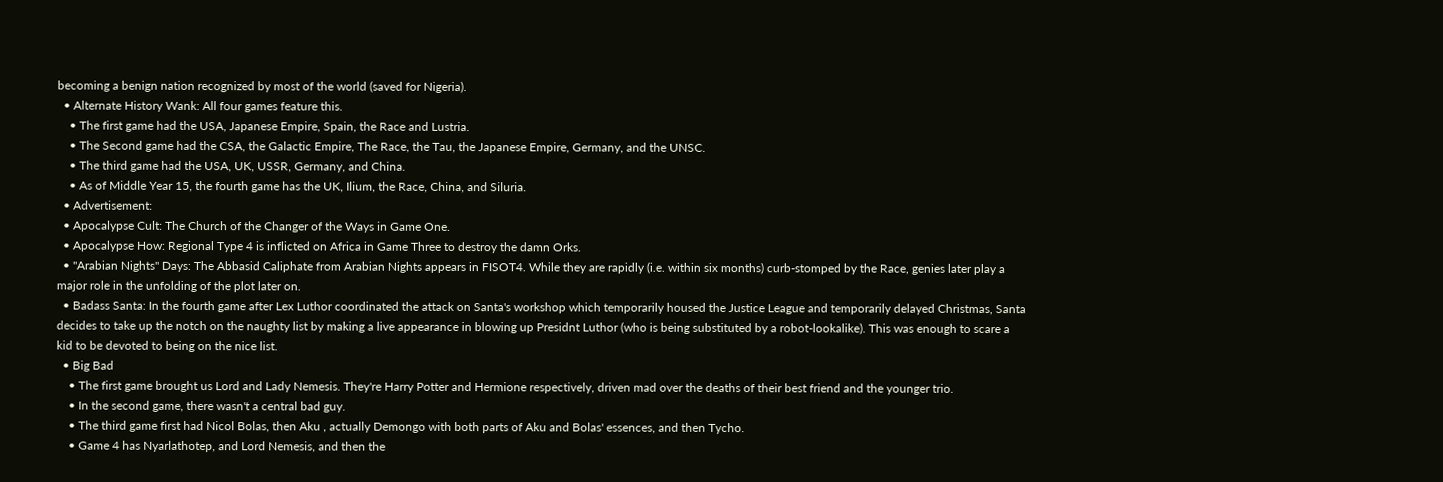becoming a benign nation recognized by most of the world (saved for Nigeria).
  • Alternate History Wank: All four games feature this.
    • The first game had the USA, Japanese Empire, Spain, the Race and Lustria.
    • The Second game had the CSA, the Galactic Empire, The Race, the Tau, the Japanese Empire, Germany, and the UNSC.
    • The third game had the USA, UK, USSR, Germany, and China.
    • As of Middle Year 15, the fourth game has the UK, Ilium, the Race, China, and Siluria.
  • Advertisement:
  • Apocalypse Cult: The Church of the Changer of the Ways in Game One.
  • Apocalypse How: Regional Type 4 is inflicted on Africa in Game Three to destroy the damn Orks.
  • "Arabian Nights" Days: The Abbasid Caliphate from Arabian Nights appears in FISOT4. While they are rapidly (i.e. within six months) curb-stomped by the Race, genies later play a major role in the unfolding of the plot later on.
  • Badass Santa: In the fourth game after Lex Luthor coordinated the attack on Santa's workshop which temporarily housed the Justice League and temporarily delayed Christmas, Santa decides to take up the notch on the naughty list by making a live appearance in blowing up Presidnt Luthor (who is being substituted by a robot-lookalike). This was enough to scare a kid to be devoted to being on the nice list.
  • Big Bad
    • The first game brought us Lord and Lady Nemesis. They're Harry Potter and Hermione respectively, driven mad over the deaths of their best friend and the younger trio.
    • In the second game, there wasn't a central bad guy.
    • The third game first had Nicol Bolas, then Aku , actually Demongo with both parts of Aku and Bolas' essences, and then Tycho.
    • Game 4 has Nyarlathotep, and Lord Nemesis, and then the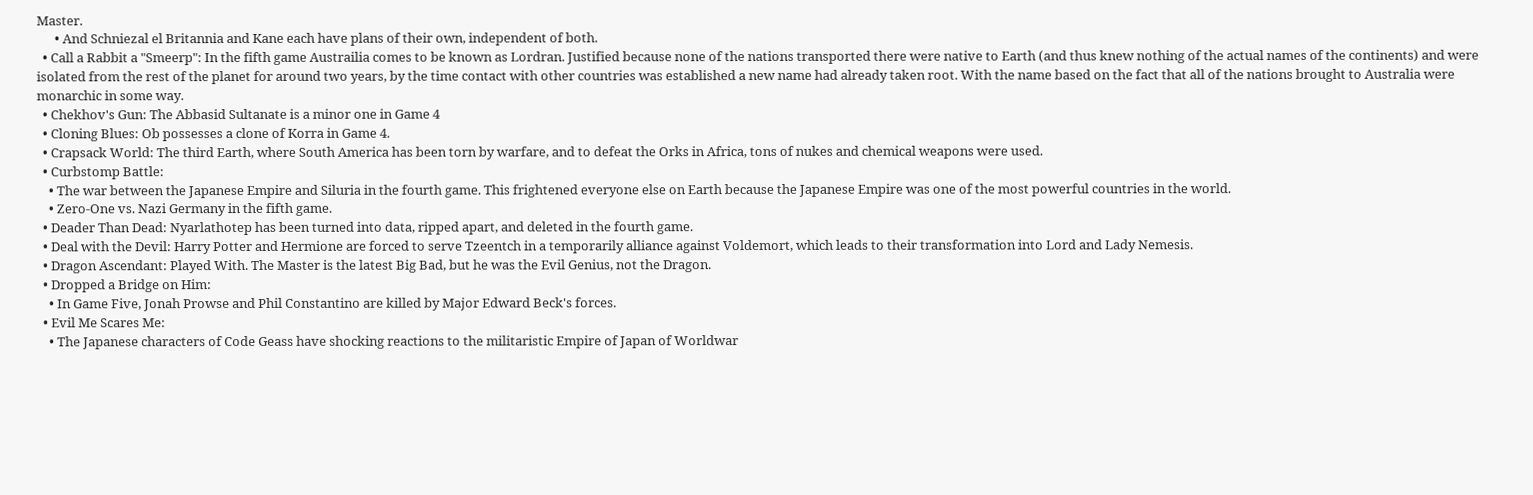Master.
      • And Schniezal el Britannia and Kane each have plans of their own, independent of both.
  • Call a Rabbit a "Smeerp": In the fifth game Austrailia comes to be known as Lordran. Justified because none of the nations transported there were native to Earth (and thus knew nothing of the actual names of the continents) and were isolated from the rest of the planet for around two years, by the time contact with other countries was established a new name had already taken root. With the name based on the fact that all of the nations brought to Australia were monarchic in some way.
  • Chekhov's Gun: The Abbasid Sultanate is a minor one in Game 4
  • Cloning Blues: Ob possesses a clone of Korra in Game 4.
  • Crapsack World: The third Earth, where South America has been torn by warfare, and to defeat the Orks in Africa, tons of nukes and chemical weapons were used.
  • Curbstomp Battle:
    • The war between the Japanese Empire and Siluria in the fourth game. This frightened everyone else on Earth because the Japanese Empire was one of the most powerful countries in the world.
    • Zero-One vs. Nazi Germany in the fifth game.
  • Deader Than Dead: Nyarlathotep has been turned into data, ripped apart, and deleted in the fourth game.
  • Deal with the Devil: Harry Potter and Hermione are forced to serve Tzeentch in a temporarily alliance against Voldemort, which leads to their transformation into Lord and Lady Nemesis.
  • Dragon Ascendant: Played With. The Master is the latest Big Bad, but he was the Evil Genius, not the Dragon.
  • Dropped a Bridge on Him:
    • In Game Five, Jonah Prowse and Phil Constantino are killed by Major Edward Beck's forces.
  • Evil Me Scares Me:
    • The Japanese characters of Code Geass have shocking reactions to the militaristic Empire of Japan of Worldwar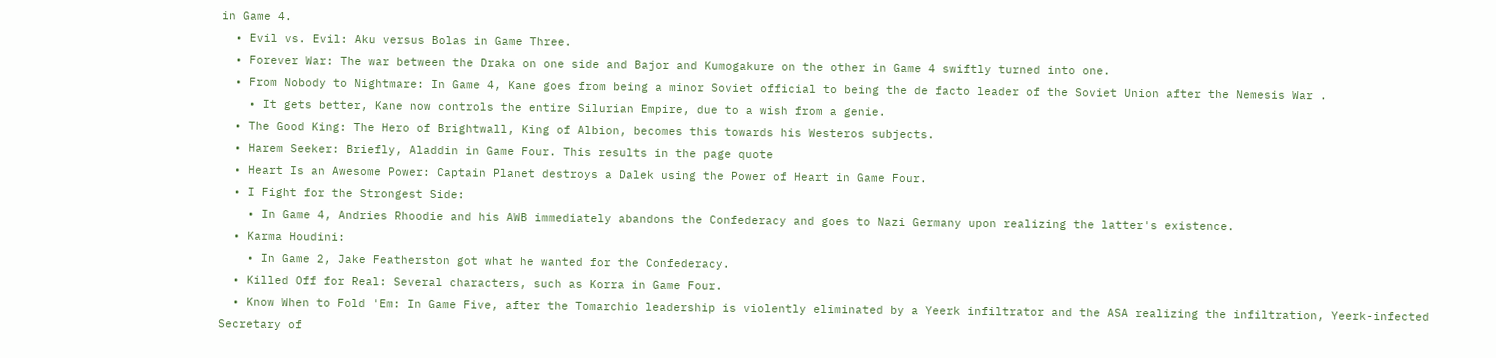in Game 4.
  • Evil vs. Evil: Aku versus Bolas in Game Three.
  • Forever War: The war between the Draka on one side and Bajor and Kumogakure on the other in Game 4 swiftly turned into one.
  • From Nobody to Nightmare: In Game 4, Kane goes from being a minor Soviet official to being the de facto leader of the Soviet Union after the Nemesis War .
    • It gets better, Kane now controls the entire Silurian Empire, due to a wish from a genie.
  • The Good King: The Hero of Brightwall, King of Albion, becomes this towards his Westeros subjects.
  • Harem Seeker: Briefly, Aladdin in Game Four. This results in the page quote
  • Heart Is an Awesome Power: Captain Planet destroys a Dalek using the Power of Heart in Game Four.
  • I Fight for the Strongest Side:
    • In Game 4, Andries Rhoodie and his AWB immediately abandons the Confederacy and goes to Nazi Germany upon realizing the latter's existence.
  • Karma Houdini:
    • In Game 2, Jake Featherston got what he wanted for the Confederacy.
  • Killed Off for Real: Several characters, such as Korra in Game Four.
  • Know When to Fold 'Em: In Game Five, after the Tomarchio leadership is violently eliminated by a Yeerk infiltrator and the ASA realizing the infiltration, Yeerk-infected Secretary of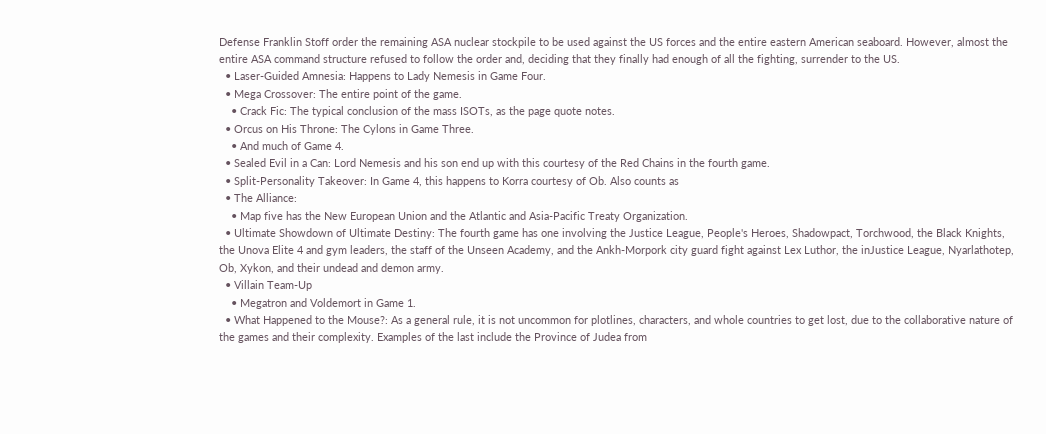Defense Franklin Stoff order the remaining ASA nuclear stockpile to be used against the US forces and the entire eastern American seaboard. However, almost the entire ASA command structure refused to follow the order and, deciding that they finally had enough of all the fighting, surrender to the US.
  • Laser-Guided Amnesia: Happens to Lady Nemesis in Game Four.
  • Mega Crossover: The entire point of the game.
    • Crack Fic: The typical conclusion of the mass ISOTs, as the page quote notes.
  • Orcus on His Throne: The Cylons in Game Three.
    • And much of Game 4.
  • Sealed Evil in a Can: Lord Nemesis and his son end up with this courtesy of the Red Chains in the fourth game.
  • Split-Personality Takeover: In Game 4, this happens to Korra courtesy of Ob. Also counts as
  • The Alliance:
    • Map five has the New European Union and the Atlantic and Asia-Pacific Treaty Organization.
  • Ultimate Showdown of Ultimate Destiny: The fourth game has one involving the Justice League, People's Heroes, Shadowpact, Torchwood, the Black Knights, the Unova Elite 4 and gym leaders, the staff of the Unseen Academy, and the Ankh-Morpork city guard fight against Lex Luthor, the inJustice League, Nyarlathotep, Ob, Xykon, and their undead and demon army.
  • Villain Team-Up
    • Megatron and Voldemort in Game 1.
  • What Happened to the Mouse?: As a general rule, it is not uncommon for plotlines, characters, and whole countries to get lost, due to the collaborative nature of the games and their complexity. Examples of the last include the Province of Judea from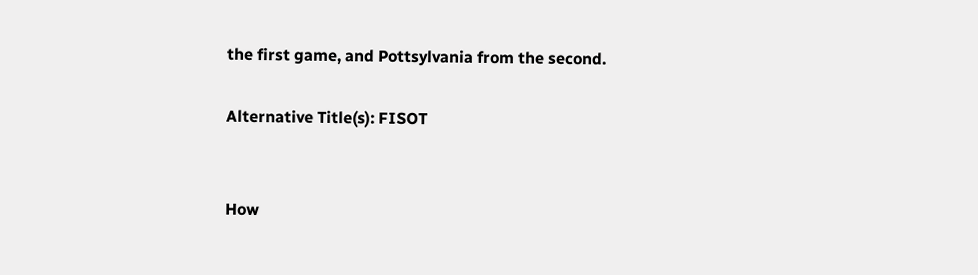the first game, and Pottsylvania from the second.

Alternative Title(s): FISOT


How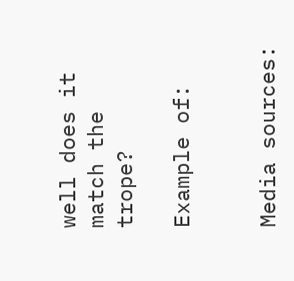well does it match the trope?

Example of:


Media sources: